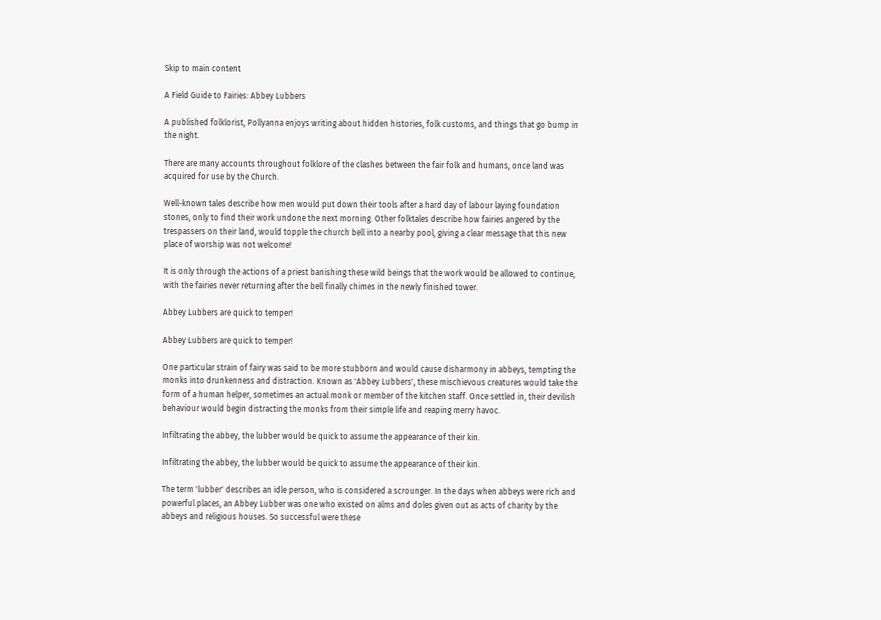Skip to main content

A Field Guide to Fairies: Abbey Lubbers

A published folklorist, Pollyanna enjoys writing about hidden histories, folk customs, and things that go bump in the night.

There are many accounts throughout folklore of the clashes between the fair folk and humans, once land was acquired for use by the Church.

Well-known tales describe how men would put down their tools after a hard day of labour laying foundation stones, only to find their work undone the next morning. Other folktales describe how fairies angered by the trespassers on their land, would topple the church bell into a nearby pool, giving a clear message that this new place of worship was not welcome!

It is only through the actions of a priest banishing these wild beings that the work would be allowed to continue, with the fairies never returning after the bell finally chimes in the newly finished tower.

Abbey Lubbers are quick to temper!

Abbey Lubbers are quick to temper!

One particular strain of fairy was said to be more stubborn and would cause disharmony in abbeys, tempting the monks into drunkenness and distraction. Known as 'Abbey Lubbers', these mischievous creatures would take the form of a human helper, sometimes an actual monk or member of the kitchen staff. Once settled in, their devilish behaviour would begin distracting the monks from their simple life and reaping merry havoc.

Infiltrating the abbey, the lubber would be quick to assume the appearance of their kin.

Infiltrating the abbey, the lubber would be quick to assume the appearance of their kin.

The term 'lubber' describes an idle person, who is considered a scrounger. In the days when abbeys were rich and powerful places, an Abbey Lubber was one who existed on alms and doles given out as acts of charity by the abbeys and religious houses. So successful were these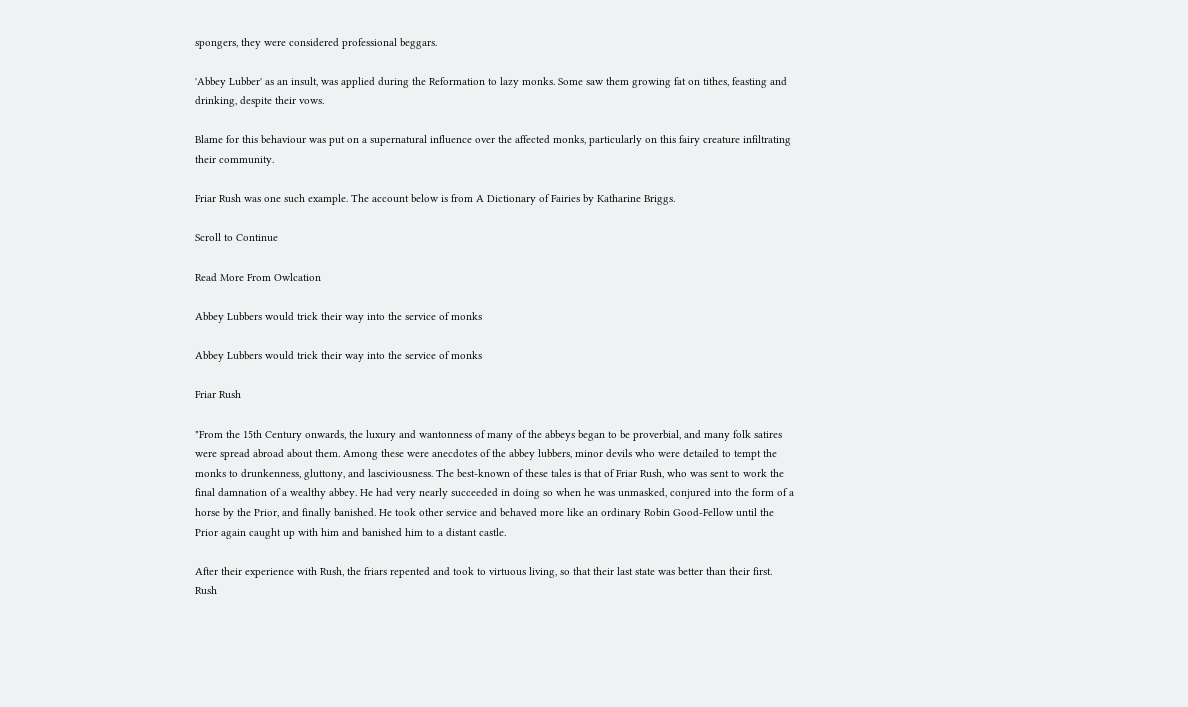spongers, they were considered professional beggars.

'Abbey Lubber' as an insult, was applied during the Reformation to lazy monks. Some saw them growing fat on tithes, feasting and drinking, despite their vows.

Blame for this behaviour was put on a supernatural influence over the affected monks, particularly on this fairy creature infiltrating their community.

Friar Rush was one such example. The account below is from A Dictionary of Fairies by Katharine Briggs.

Scroll to Continue

Read More From Owlcation

Abbey Lubbers would trick their way into the service of monks

Abbey Lubbers would trick their way into the service of monks

Friar Rush

"From the 15th Century onwards, the luxury and wantonness of many of the abbeys began to be proverbial, and many folk satires were spread abroad about them. Among these were anecdotes of the abbey lubbers, minor devils who were detailed to tempt the monks to drunkenness, gluttony, and lasciviousness. The best-known of these tales is that of Friar Rush, who was sent to work the final damnation of a wealthy abbey. He had very nearly succeeded in doing so when he was unmasked, conjured into the form of a horse by the Prior, and finally banished. He took other service and behaved more like an ordinary Robin Good-Fellow until the Prior again caught up with him and banished him to a distant castle.

After their experience with Rush, the friars repented and took to virtuous living, so that their last state was better than their first. Rush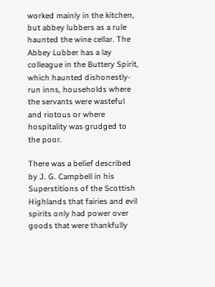worked mainly in the kitchen, but abbey lubbers as a rule haunted the wine cellar. The Abbey Lubber has a lay colleague in the Buttery Spirit, which haunted dishonestly-run inns, households where the servants were wasteful and riotous or where hospitality was grudged to the poor.

There was a belief described by J. G. Campbell in his Superstitions of the Scottish Highlands that fairies and evil spirits only had power over goods that were thankfully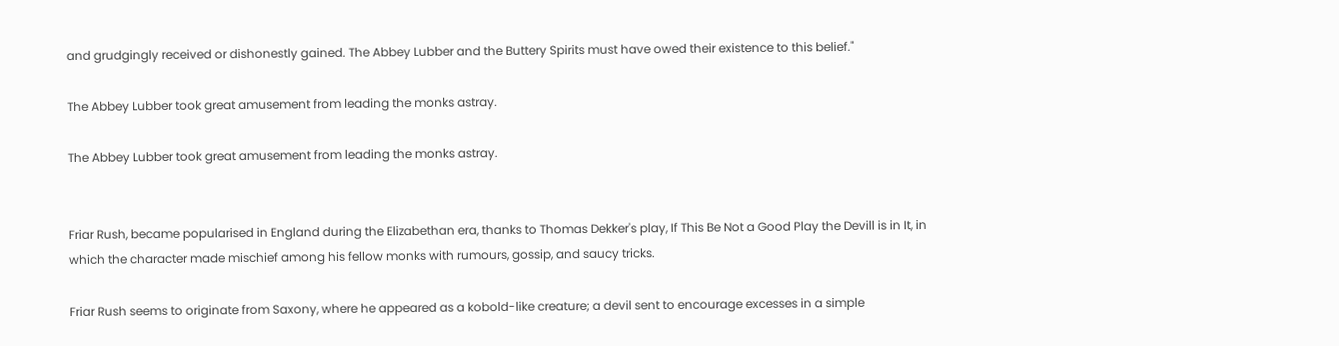and grudgingly received or dishonestly gained. The Abbey Lubber and the Buttery Spirits must have owed their existence to this belief."

The Abbey Lubber took great amusement from leading the monks astray.

The Abbey Lubber took great amusement from leading the monks astray.


Friar Rush, became popularised in England during the Elizabethan era, thanks to Thomas Dekker's play, If This Be Not a Good Play the Devill is in It, in which the character made mischief among his fellow monks with rumours, gossip, and saucy tricks.

Friar Rush seems to originate from Saxony, where he appeared as a kobold-like creature; a devil sent to encourage excesses in a simple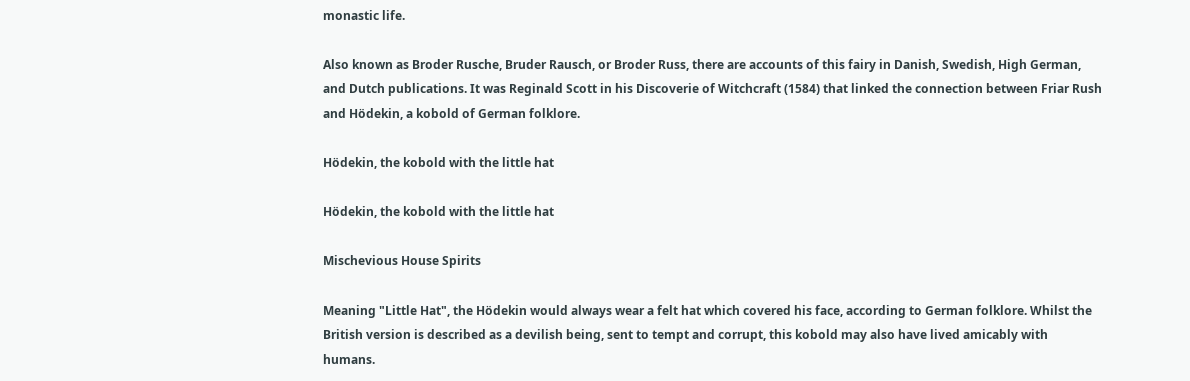monastic life.

Also known as Broder Rusche, Bruder Rausch, or Broder Russ, there are accounts of this fairy in Danish, Swedish, High German, and Dutch publications. It was Reginald Scott in his Discoverie of Witchcraft (1584) that linked the connection between Friar Rush and Hödekin, a kobold of German folklore.

Hödekin, the kobold with the little hat

Hödekin, the kobold with the little hat

Mischevious House Spirits

Meaning "Little Hat", the Hödekin would always wear a felt hat which covered his face, according to German folklore. Whilst the British version is described as a devilish being, sent to tempt and corrupt, this kobold may also have lived amicably with humans.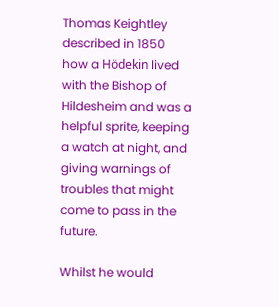Thomas Keightley described in 1850 how a Hödekin lived with the Bishop of Hildesheim and was a helpful sprite, keeping a watch at night, and giving warnings of troubles that might come to pass in the future.

Whilst he would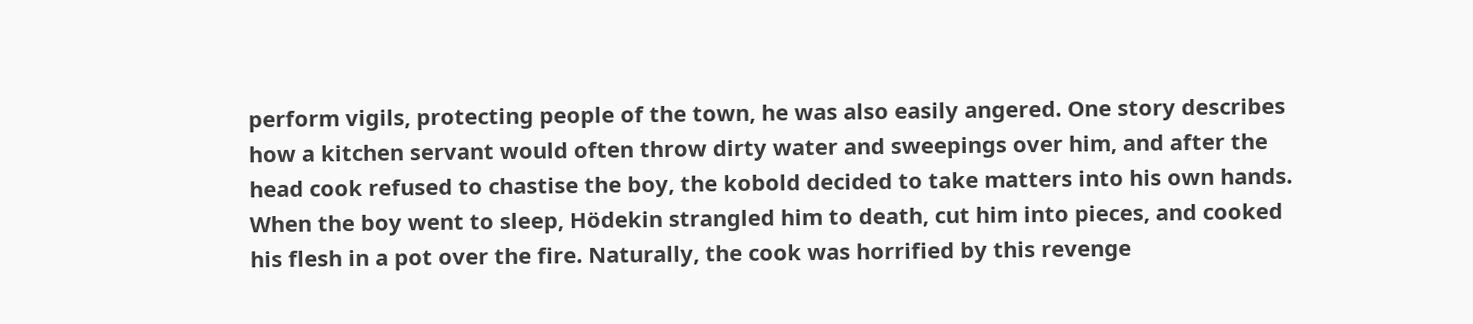perform vigils, protecting people of the town, he was also easily angered. One story describes how a kitchen servant would often throw dirty water and sweepings over him, and after the head cook refused to chastise the boy, the kobold decided to take matters into his own hands. When the boy went to sleep, Hödekin strangled him to death, cut him into pieces, and cooked his flesh in a pot over the fire. Naturally, the cook was horrified by this revenge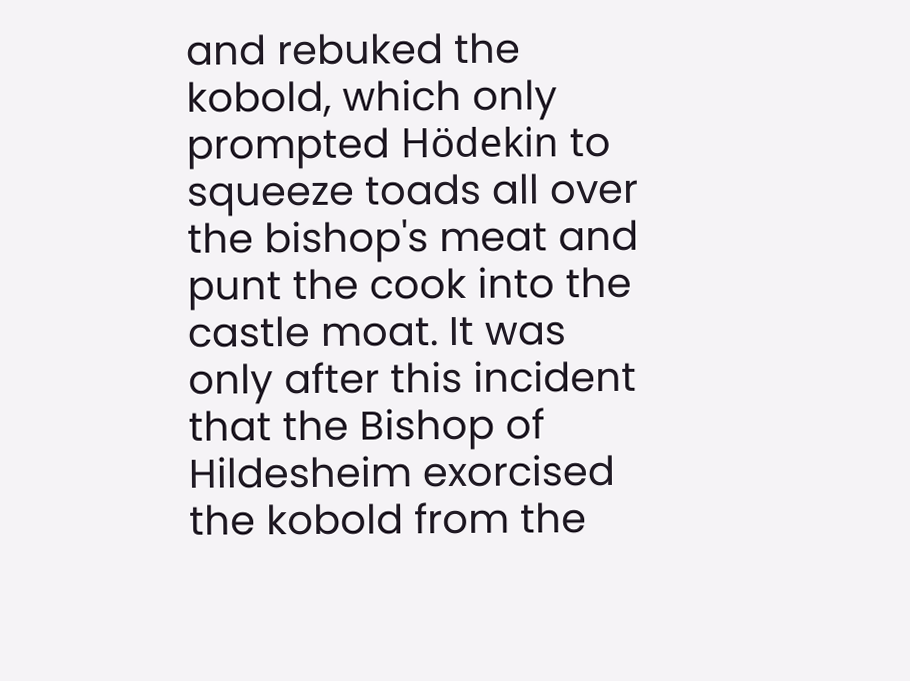and rebuked the kobold, which only prompted Hödekin to squeeze toads all over the bishop's meat and punt the cook into the castle moat. It was only after this incident that the Bishop of Hildesheim exorcised the kobold from the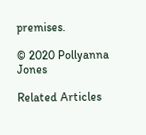premises.

© 2020 Pollyanna Jones

Related Articles